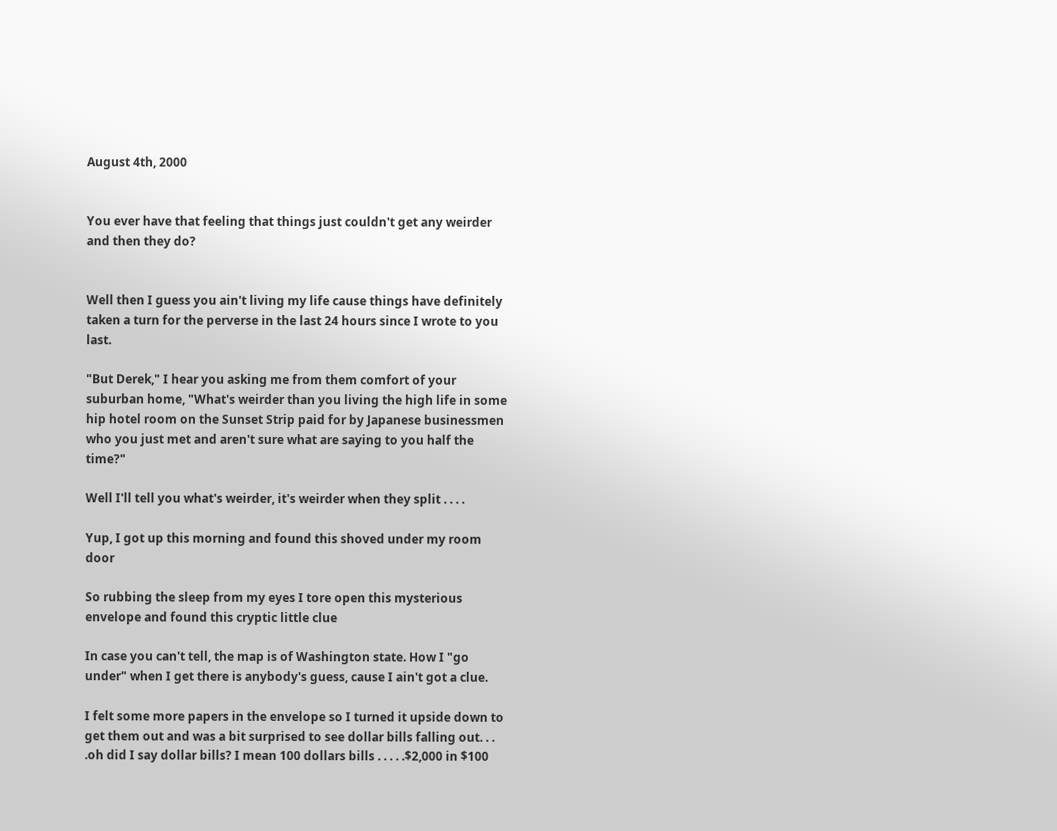August 4th, 2000


You ever have that feeling that things just couldn't get any weirder and then they do?


Well then I guess you ain't living my life cause things have definitely taken a turn for the perverse in the last 24 hours since I wrote to you last.

"But Derek," I hear you asking me from them comfort of your suburban home, "What's weirder than you living the high life in some hip hotel room on the Sunset Strip paid for by Japanese businessmen who you just met and aren't sure what are saying to you half the time?"

Well I'll tell you what's weirder, it's weirder when they split . . . .

Yup, I got up this morning and found this shoved under my room door

So rubbing the sleep from my eyes I tore open this mysterious envelope and found this cryptic little clue

In case you can't tell, the map is of Washington state. How I "go under" when I get there is anybody's guess, cause I ain't got a clue.

I felt some more papers in the envelope so I turned it upside down to get them out and was a bit surprised to see dollar bills falling out. . . .oh did I say dollar bills? I mean 100 dollars bills . . . . .$2,000 in $100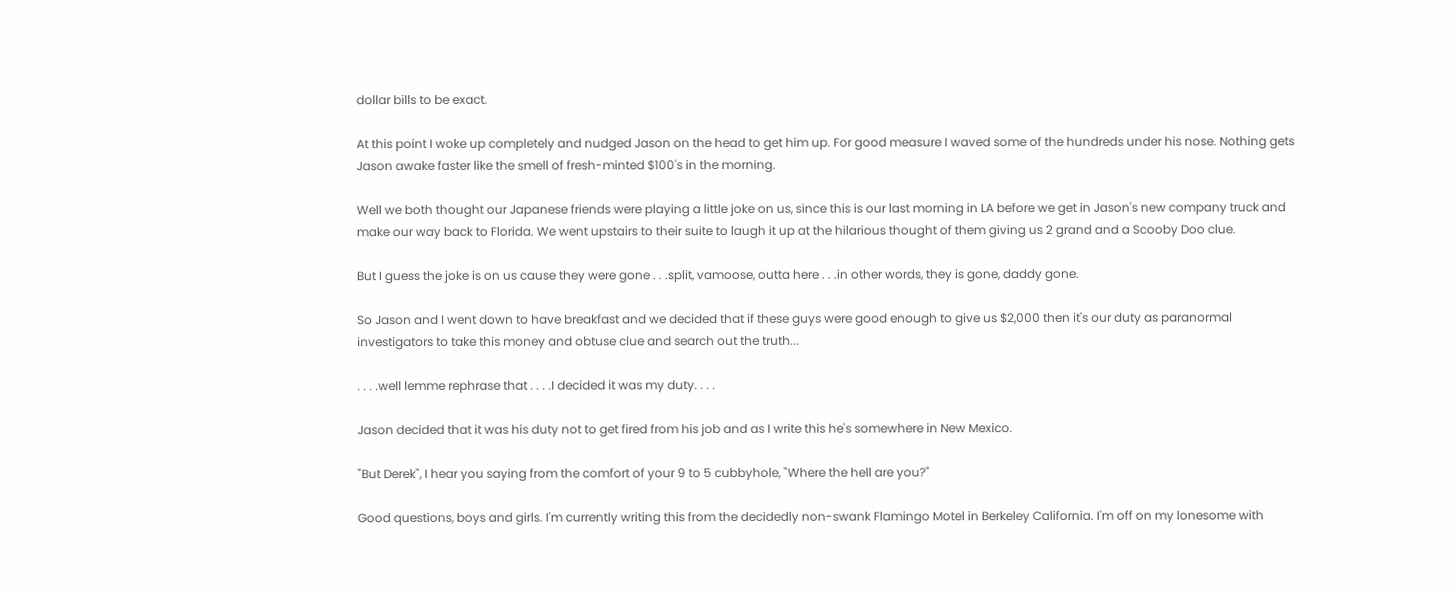dollar bills to be exact.

At this point I woke up completely and nudged Jason on the head to get him up. For good measure I waved some of the hundreds under his nose. Nothing gets Jason awake faster like the smell of fresh-minted $100's in the morning.

Well we both thought our Japanese friends were playing a little joke on us, since this is our last morning in LA before we get in Jason's new company truck and make our way back to Florida. We went upstairs to their suite to laugh it up at the hilarious thought of them giving us 2 grand and a Scooby Doo clue.

But I guess the joke is on us cause they were gone . . .split, vamoose, outta here . . .in other words, they is gone, daddy gone.

So Jason and I went down to have breakfast and we decided that if these guys were good enough to give us $2,000 then it's our duty as paranormal investigators to take this money and obtuse clue and search out the truth...

. . . .well lemme rephrase that . . . .I decided it was my duty. . . .

Jason decided that it was his duty not to get fired from his job and as I write this he's somewhere in New Mexico.

"But Derek", I hear you saying from the comfort of your 9 to 5 cubbyhole, "Where the hell are you?"

Good questions, boys and girls. I'm currently writing this from the decidedly non-swank Flamingo Motel in Berkeley California. I'm off on my lonesome with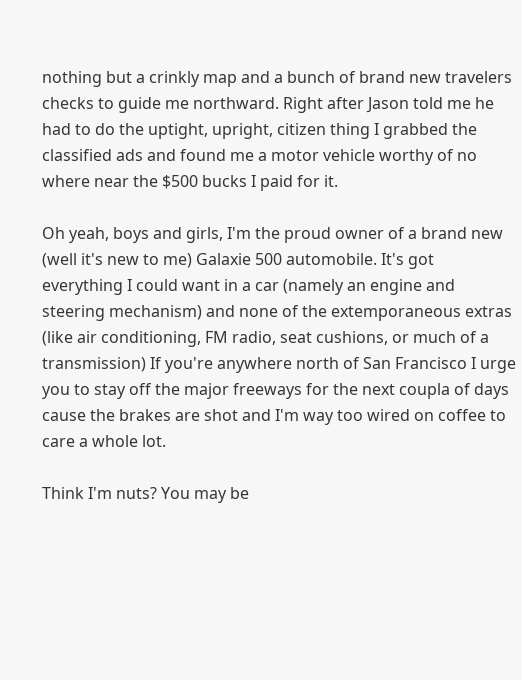nothing but a crinkly map and a bunch of brand new travelers checks to guide me northward. Right after Jason told me he had to do the uptight, upright, citizen thing I grabbed the classified ads and found me a motor vehicle worthy of no where near the $500 bucks I paid for it.

Oh yeah, boys and girls, I'm the proud owner of a brand new (well it's new to me) Galaxie 500 automobile. It's got everything I could want in a car (namely an engine and steering mechanism) and none of the extemporaneous extras (like air conditioning, FM radio, seat cushions, or much of a transmission) If you're anywhere north of San Francisco I urge you to stay off the major freeways for the next coupla of days cause the brakes are shot and I'm way too wired on coffee to care a whole lot.

Think I'm nuts? You may be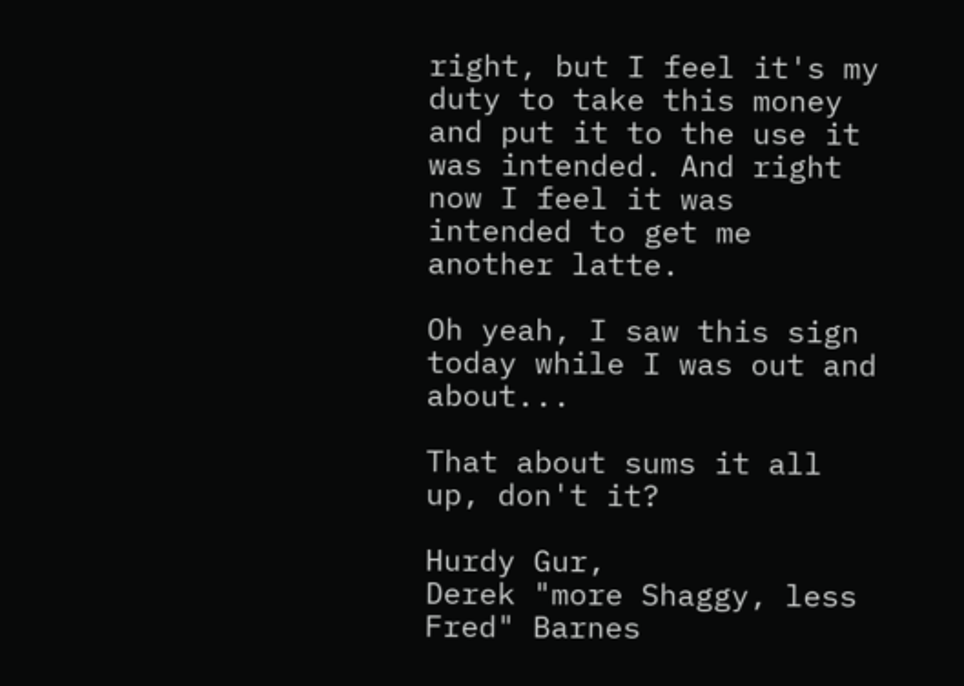right, but I feel it's my duty to take this money and put it to the use it was intended. And right now I feel it was intended to get me another latte.

Oh yeah, I saw this sign today while I was out and about...

That about sums it all up, don't it?

Hurdy Gur,
Derek "more Shaggy, less Fred" Barnes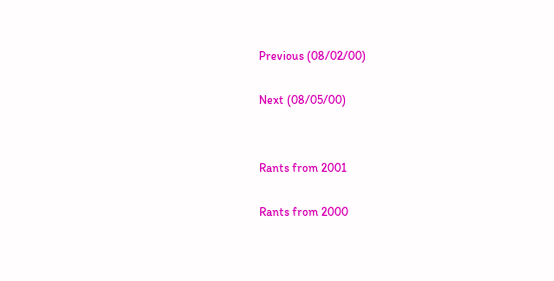Previous (08/02/00)

Next (08/05/00)


Rants from 2001

Rants from 2000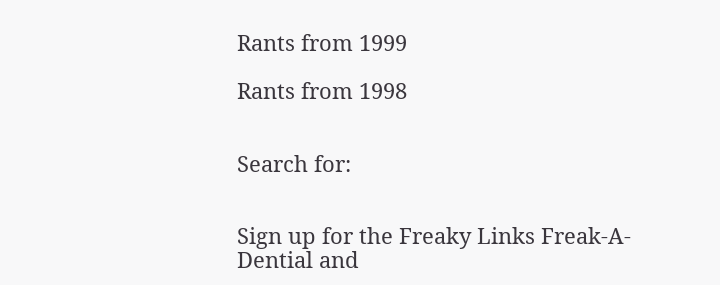Rants from 1999

Rants from 1998


Search for:


Sign up for the Freaky Links Freak-A-Dential and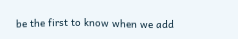be the first to know when we add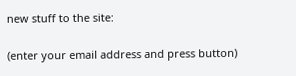new stuff to the site:

(enter your email address and press button)